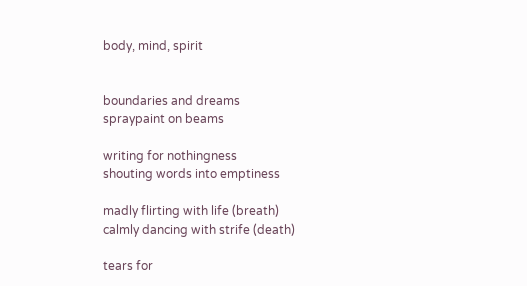body, mind, spirit


boundaries and dreams
spraypaint on beams

writing for nothingness
shouting words into emptiness

madly flirting with life (breath)
calmly dancing with strife (death)

tears for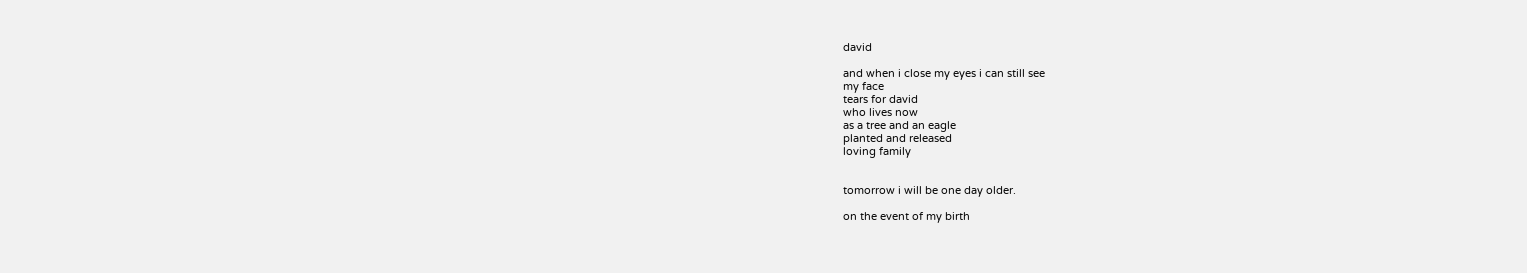david

and when i close my eyes i can still see
my face
tears for david
who lives now
as a tree and an eagle
planted and released
loving family


tomorrow i will be one day older.

on the event of my birth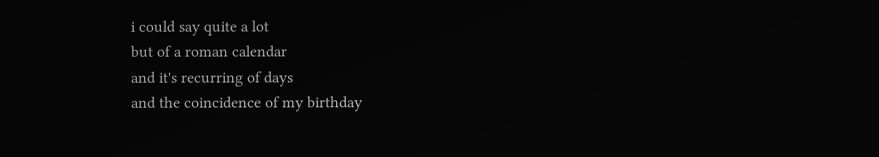i could say quite a lot
but of a roman calendar
and it's recurring of days
and the coincidence of my birthday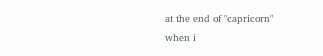at the end of "capricorn"
when i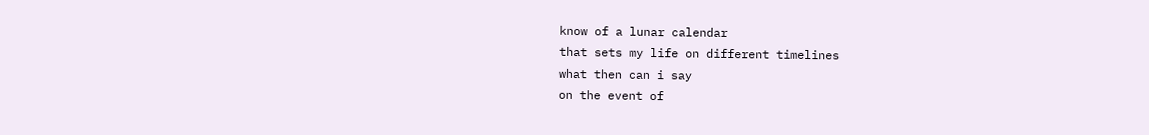know of a lunar calendar
that sets my life on different timelines
what then can i say
on the event of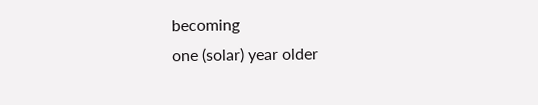becoming
one (solar) year older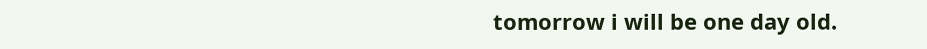tomorrow i will be one day old.